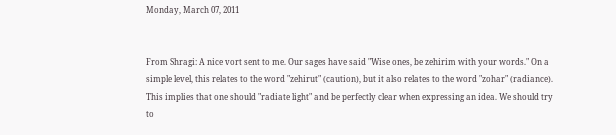Monday, March 07, 2011


From Shragi: A nice vort sent to me. Our sages have said "Wise ones, be zehirim with your words." On a simple level, this relates to the word "zehirut" (caution), but it also relates to the word "zohar" (radiance). This implies that one should "radiate light" and be perfectly clear when expressing an idea. We should try to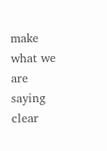make what we are saying clear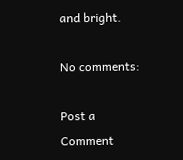and bright.

No comments:

Post a Comment